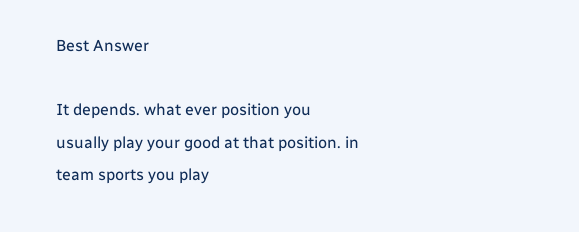Best Answer

It depends. what ever position you usually play your good at that position. in team sports you play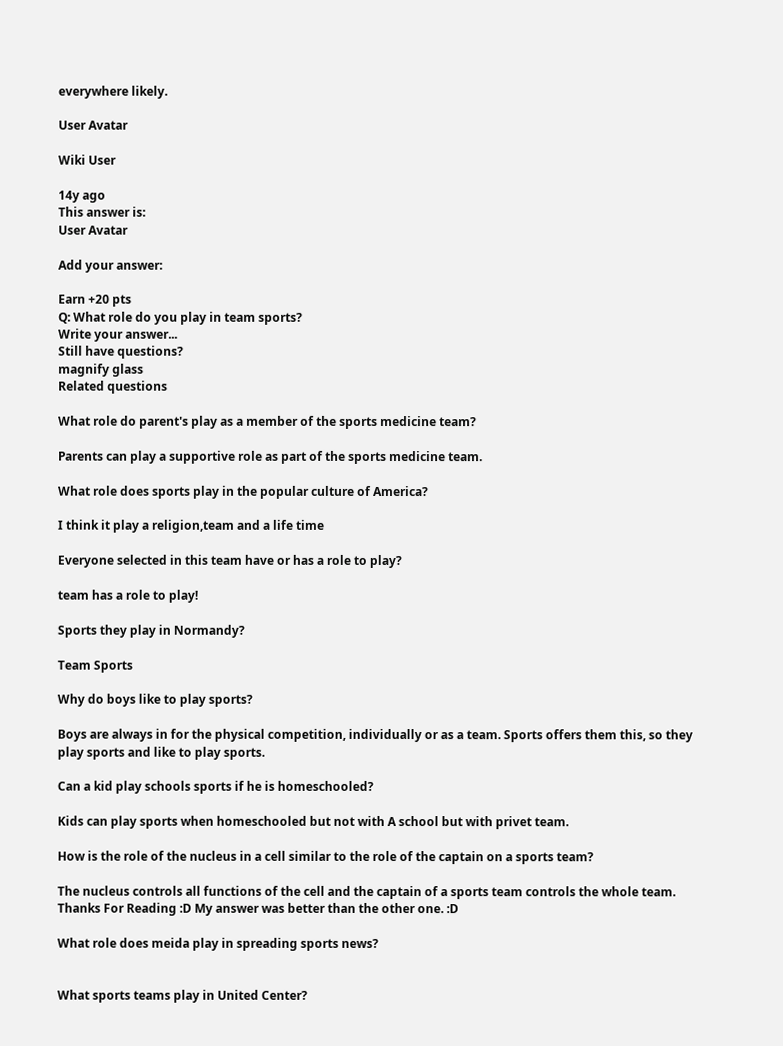everywhere likely.

User Avatar

Wiki User

14y ago
This answer is:
User Avatar

Add your answer:

Earn +20 pts
Q: What role do you play in team sports?
Write your answer...
Still have questions?
magnify glass
Related questions

What role do parent's play as a member of the sports medicine team?

Parents can play a supportive role as part of the sports medicine team.

What role does sports play in the popular culture of America?

I think it play a religion,team and a life time

Everyone selected in this team have or has a role to play?

team has a role to play!

Sports they play in Normandy?

Team Sports

Why do boys like to play sports?

Boys are always in for the physical competition, individually or as a team. Sports offers them this, so they play sports and like to play sports.

Can a kid play schools sports if he is homeschooled?

Kids can play sports when homeschooled but not with A school but with privet team.

How is the role of the nucleus in a cell similar to the role of the captain on a sports team?

The nucleus controls all functions of the cell and the captain of a sports team controls the whole team. Thanks For Reading :D My answer was better than the other one. :D

What role does meida play in spreading sports news?


What sports teams play in United Center?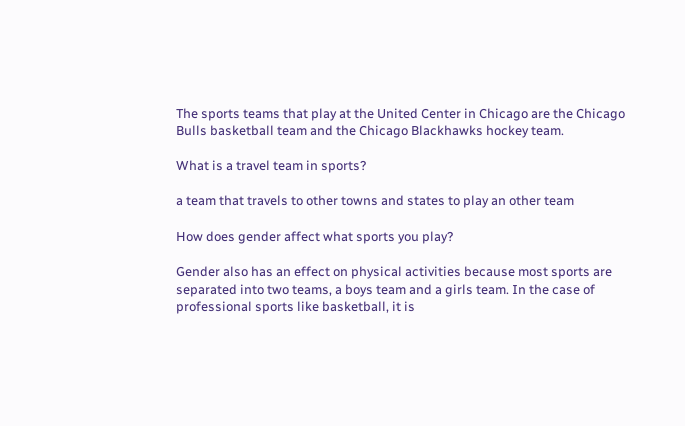The sports teams that play at the United Center in Chicago are the Chicago Bulls basketball team and the Chicago Blackhawks hockey team.

What is a travel team in sports?

a team that travels to other towns and states to play an other team

How does gender affect what sports you play?

Gender also has an effect on physical activities because most sports are separated into two teams, a boys team and a girls team. In the case of professional sports like basketball, it is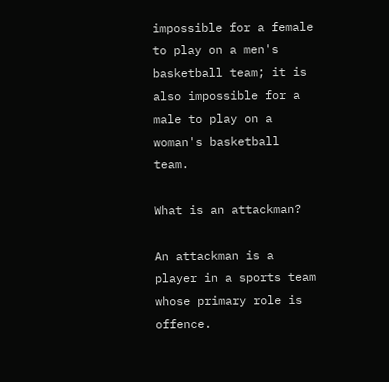impossible for a female to play on a men's basketball team; it is also impossible for a male to play on a woman's basketball team.

What is an attackman?

An attackman is a player in a sports team whose primary role is offence.